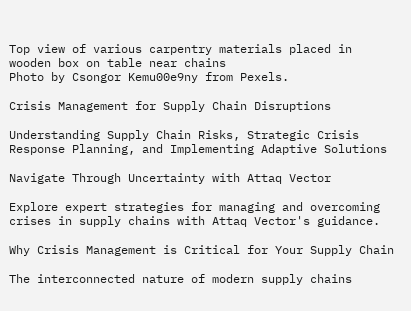Top view of various carpentry materials placed in wooden box on table near chains
Photo by Csongor Kemu00e9ny from Pexels.

Crisis Management for Supply Chain Disruptions

Understanding Supply Chain Risks, Strategic Crisis Response Planning, and Implementing Adaptive Solutions

Navigate Through Uncertainty with Attaq Vector

Explore expert strategies for managing and overcoming crises in supply chains with Attaq Vector's guidance.

Why Crisis Management is Critical for Your Supply Chain

The interconnected nature of modern supply chains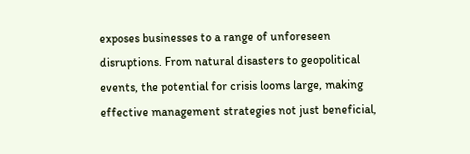exposes businesses to a range of unforeseen disruptions. From natural disasters to geopolitical events, the potential for crisis looms large, making effective management strategies not just beneficial,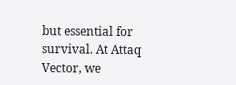but essential for survival. At Attaq Vector, we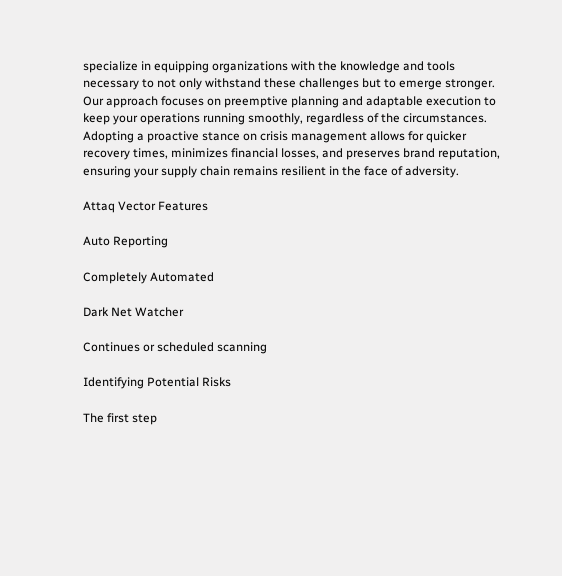specialize in equipping organizations with the knowledge and tools necessary to not only withstand these challenges but to emerge stronger. Our approach focuses on preemptive planning and adaptable execution to keep your operations running smoothly, regardless of the circumstances. Adopting a proactive stance on crisis management allows for quicker recovery times, minimizes financial losses, and preserves brand reputation, ensuring your supply chain remains resilient in the face of adversity.

Attaq Vector Features

Auto Reporting

Completely Automated

Dark Net Watcher

Continues or scheduled scanning

Identifying Potential Risks

The first step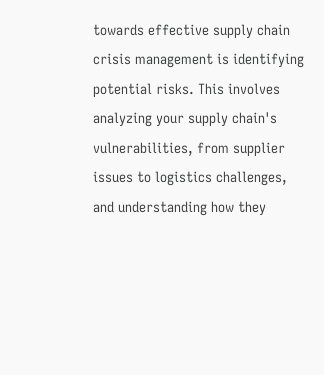towards effective supply chain crisis management is identifying potential risks. This involves analyzing your supply chain's vulnerabilities, from supplier issues to logistics challenges, and understanding how they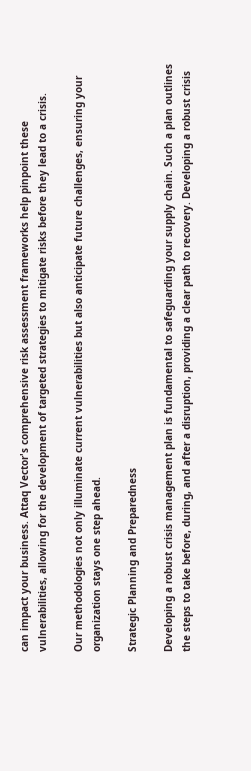can impact your business. Attaq Vector's comprehensive risk assessment frameworks help pinpoint these vulnerabilities, allowing for the development of targeted strategies to mitigate risks before they lead to a crisis.

Our methodologies not only illuminate current vulnerabilities but also anticipate future challenges, ensuring your organization stays one step ahead.

Strategic Planning and Preparedness

Developing a robust crisis management plan is fundamental to safeguarding your supply chain. Such a plan outlines the steps to take before, during, and after a disruption, providing a clear path to recovery. Developing a robust crisis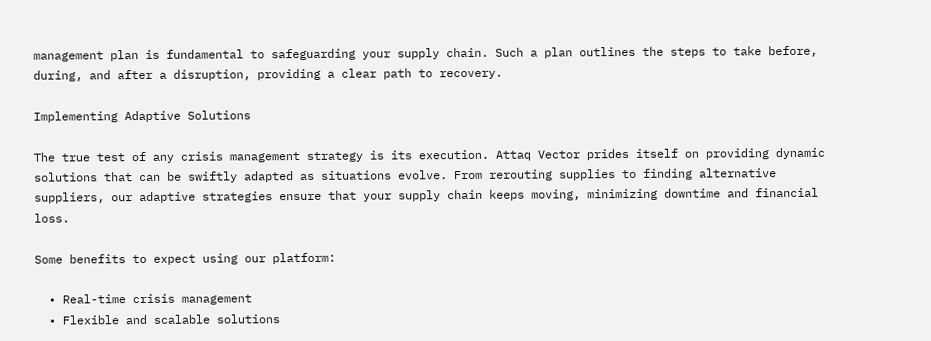management plan is fundamental to safeguarding your supply chain. Such a plan outlines the steps to take before, during, and after a disruption, providing a clear path to recovery.

Implementing Adaptive Solutions

The true test of any crisis management strategy is its execution. Attaq Vector prides itself on providing dynamic solutions that can be swiftly adapted as situations evolve. From rerouting supplies to finding alternative suppliers, our adaptive strategies ensure that your supply chain keeps moving, minimizing downtime and financial loss.

Some benefits to expect using our platform:

  • Real-time crisis management
  • Flexible and scalable solutions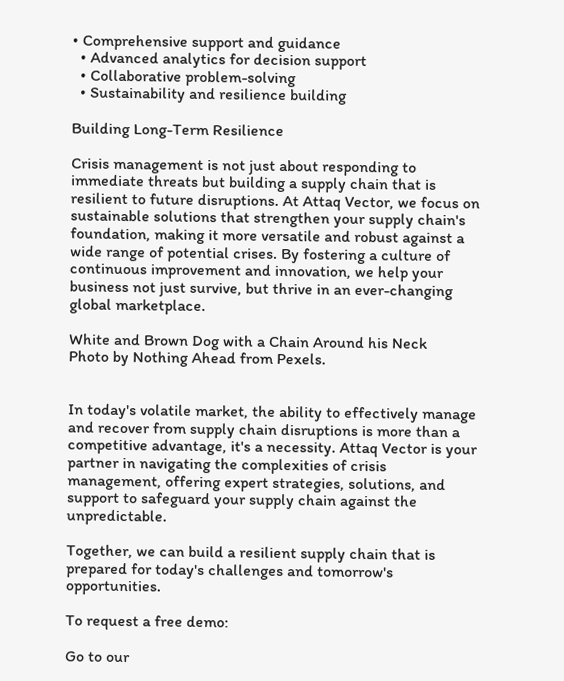• Comprehensive support and guidance
  • Advanced analytics for decision support
  • Collaborative problem-solving
  • Sustainability and resilience building

Building Long-Term Resilience

Crisis management is not just about responding to immediate threats but building a supply chain that is resilient to future disruptions. At Attaq Vector, we focus on sustainable solutions that strengthen your supply chain's foundation, making it more versatile and robust against a wide range of potential crises. By fostering a culture of continuous improvement and innovation, we help your business not just survive, but thrive in an ever-changing global marketplace.

White and Brown Dog with a Chain Around his Neck
Photo by Nothing Ahead from Pexels.


In today's volatile market, the ability to effectively manage and recover from supply chain disruptions is more than a competitive advantage, it's a necessity. Attaq Vector is your partner in navigating the complexities of crisis management, offering expert strategies, solutions, and support to safeguard your supply chain against the unpredictable.

Together, we can build a resilient supply chain that is prepared for today's challenges and tomorrow's opportunities.

To request a free demo:

Go to our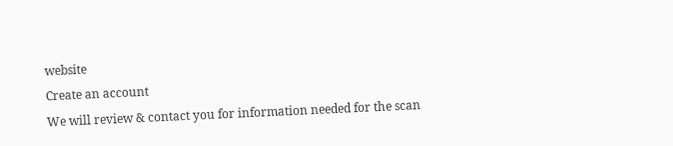website
Create an account
We will review & contact you for information needed for the scan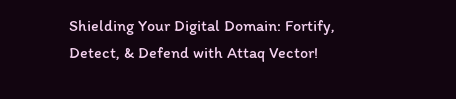Shielding Your Digital Domain: Fortify, Detect, & Defend with Attaq Vector!